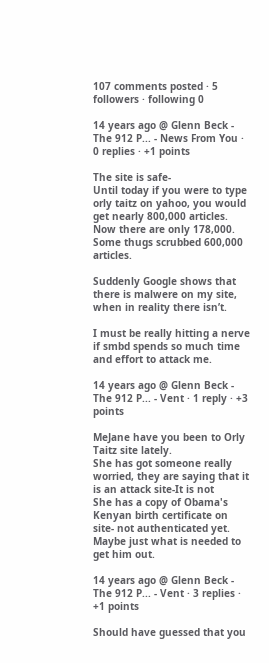107 comments posted · 5 followers · following 0

14 years ago @ Glenn Beck - The 912 P... - News From You · 0 replies · +1 points

The site is safe-
Until today if you were to type orly taitz on yahoo, you would get nearly 800,000 articles. Now there are only 178,000. Some thugs scrubbed 600,000 articles.

Suddenly Google shows that there is malwere on my site, when in reality there isn’t.

I must be really hitting a nerve if smbd spends so much time and effort to attack me.

14 years ago @ Glenn Beck - The 912 P... - Vent · 1 reply · +3 points

MeJane have you been to Orly Taitz site lately.
She has got someone really worried, they are saying that it is an attack site-It is not
She has a copy of Obama's Kenyan birth certificate on site- not authenticated yet.
Maybe just what is needed to get him out.

14 years ago @ Glenn Beck - The 912 P... - Vent · 3 replies · +1 points

Should have guessed that you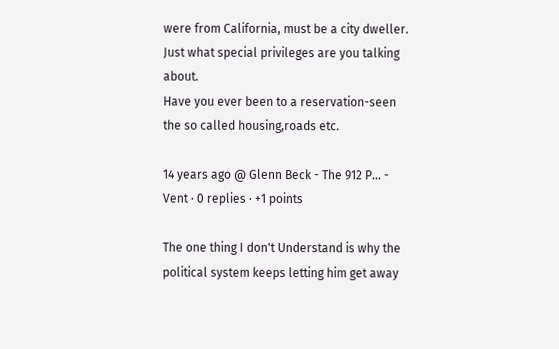were from California, must be a city dweller.
Just what special privileges are you talking about.
Have you ever been to a reservation-seen the so called housing,roads etc.

14 years ago @ Glenn Beck - The 912 P... - Vent · 0 replies · +1 points

The one thing I don't Understand is why the political system keeps letting him get away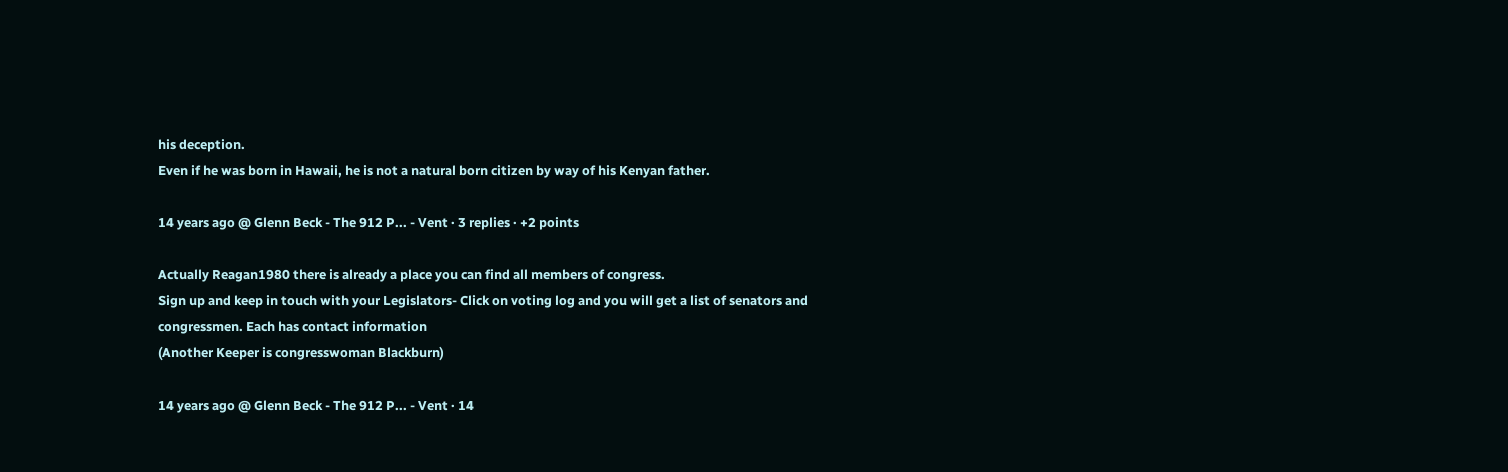his deception.
Even if he was born in Hawaii, he is not a natural born citizen by way of his Kenyan father.

14 years ago @ Glenn Beck - The 912 P... - Vent · 3 replies · +2 points

Actually Reagan1980 there is already a place you can find all members of congress.
Sign up and keep in touch with your Legislators- Click on voting log and you will get a list of senators and
congressmen. Each has contact information
(Another Keeper is congresswoman Blackburn)

14 years ago @ Glenn Beck - The 912 P... - Vent · 14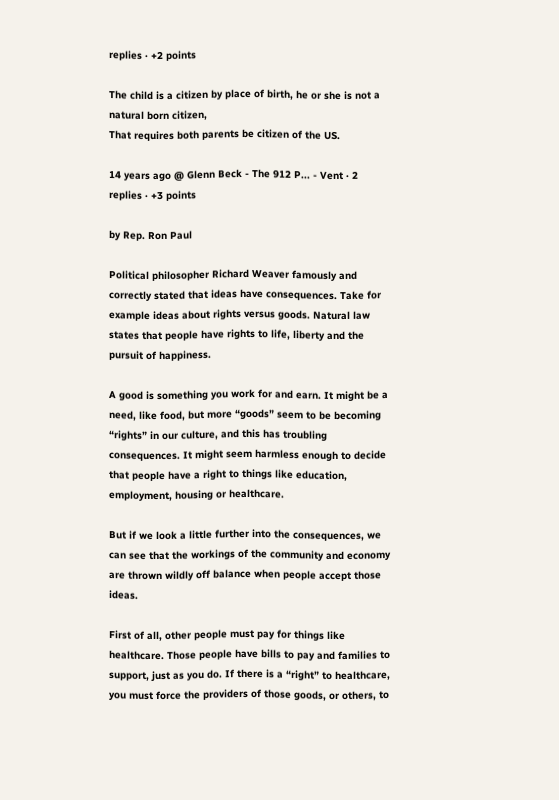replies · +2 points

The child is a citizen by place of birth, he or she is not a natural born citizen,
That requires both parents be citizen of the US.

14 years ago @ Glenn Beck - The 912 P... - Vent · 2 replies · +3 points

by Rep. Ron Paul

Political philosopher Richard Weaver famously and correctly stated that ideas have consequences. Take for example ideas about rights versus goods. Natural law states that people have rights to life, liberty and the pursuit of happiness.

A good is something you work for and earn. It might be a need, like food, but more “goods” seem to be becoming “rights” in our culture, and this has troubling consequences. It might seem harmless enough to decide that people have a right to things like education, employment, housing or healthcare.

But if we look a little further into the consequences, we can see that the workings of the community and economy are thrown wildly off balance when people accept those ideas.

First of all, other people must pay for things like healthcare. Those people have bills to pay and families to support, just as you do. If there is a “right” to healthcare, you must force the providers of those goods, or others, to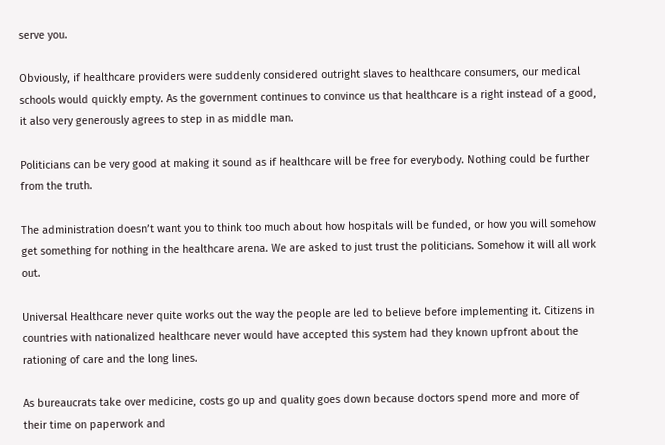serve you.

Obviously, if healthcare providers were suddenly considered outright slaves to healthcare consumers, our medical schools would quickly empty. As the government continues to convince us that healthcare is a right instead of a good, it also very generously agrees to step in as middle man.

Politicians can be very good at making it sound as if healthcare will be free for everybody. Nothing could be further from the truth.

The administration doesn’t want you to think too much about how hospitals will be funded, or how you will somehow get something for nothing in the healthcare arena. We are asked to just trust the politicians. Somehow it will all work out.

Universal Healthcare never quite works out the way the people are led to believe before implementing it. Citizens in countries with nationalized healthcare never would have accepted this system had they known upfront about the rationing of care and the long lines.

As bureaucrats take over medicine, costs go up and quality goes down because doctors spend more and more of their time on paperwork and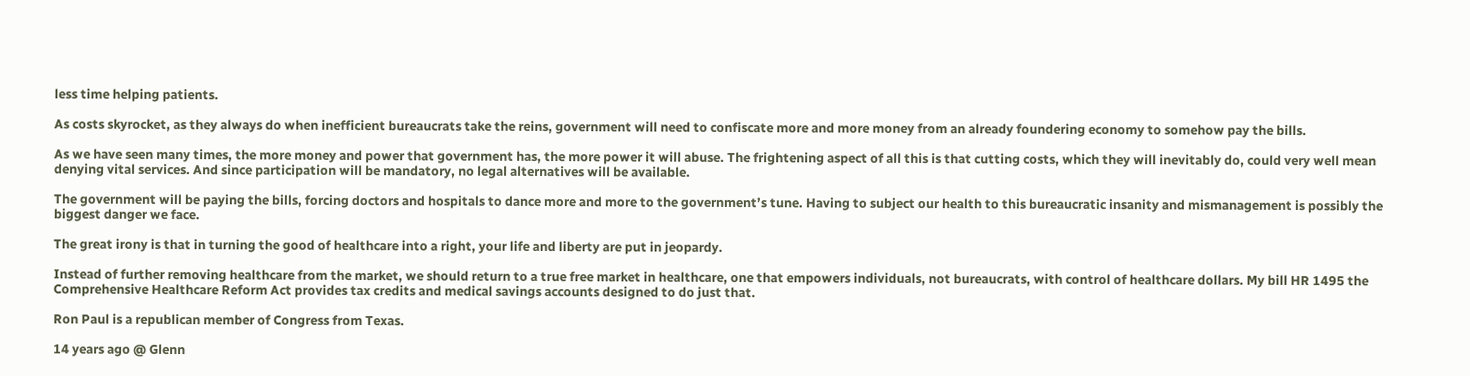less time helping patients.

As costs skyrocket, as they always do when inefficient bureaucrats take the reins, government will need to confiscate more and more money from an already foundering economy to somehow pay the bills.

As we have seen many times, the more money and power that government has, the more power it will abuse. The frightening aspect of all this is that cutting costs, which they will inevitably do, could very well mean denying vital services. And since participation will be mandatory, no legal alternatives will be available.

The government will be paying the bills, forcing doctors and hospitals to dance more and more to the government’s tune. Having to subject our health to this bureaucratic insanity and mismanagement is possibly the biggest danger we face.

The great irony is that in turning the good of healthcare into a right, your life and liberty are put in jeopardy.

Instead of further removing healthcare from the market, we should return to a true free market in healthcare, one that empowers individuals, not bureaucrats, with control of healthcare dollars. My bill HR 1495 the Comprehensive Healthcare Reform Act provides tax credits and medical savings accounts designed to do just that.

Ron Paul is a republican member of Congress from Texas.

14 years ago @ Glenn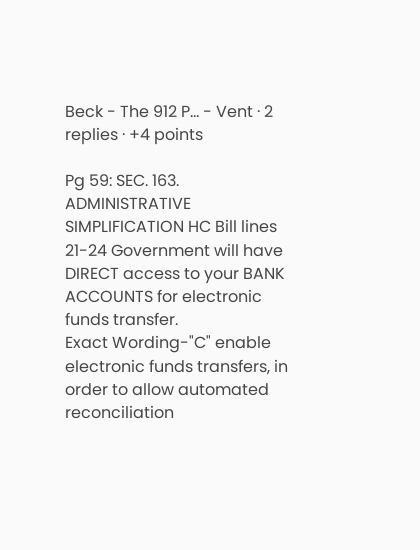Beck - The 912 P... - Vent · 2 replies · +4 points

Pg 59: SEC. 163. ADMINISTRATIVE SIMPLIFICATION HC Bill lines 21-24 Government will have DIRECT access to your BANK ACCOUNTS for electronic funds transfer.
Exact Wording-"C" enable electronic funds transfers, in order to allow automated reconciliation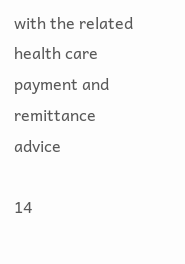with the related
health care payment and remittance advice

14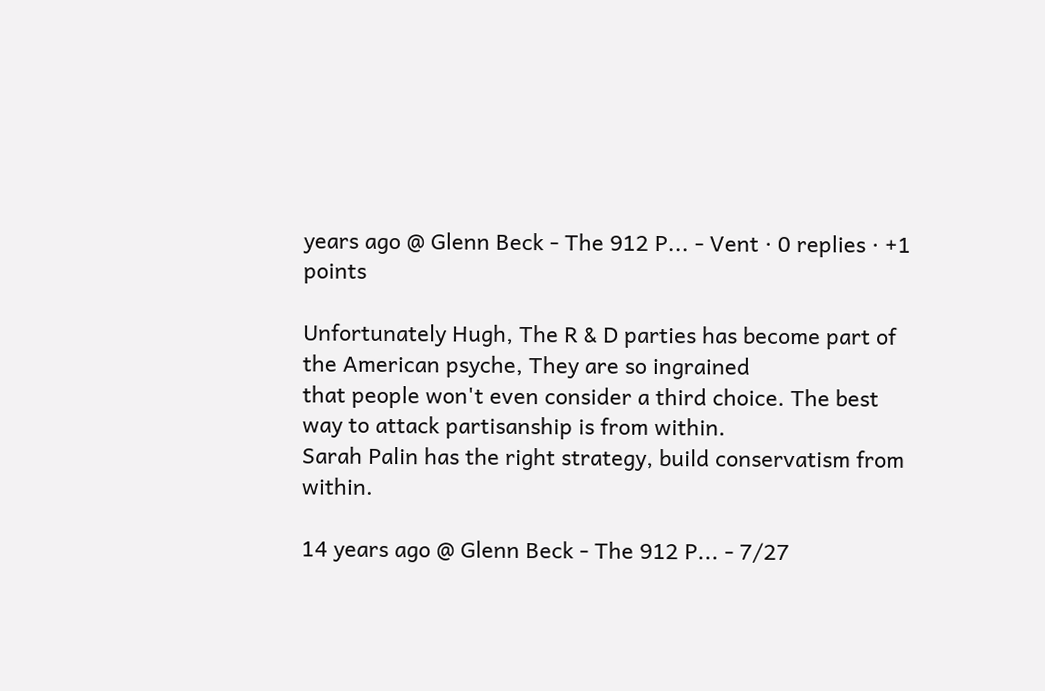years ago @ Glenn Beck - The 912 P... - Vent · 0 replies · +1 points

Unfortunately Hugh, The R & D parties has become part of the American psyche, They are so ingrained
that people won't even consider a third choice. The best way to attack partisanship is from within.
Sarah Palin has the right strategy, build conservatism from within.

14 years ago @ Glenn Beck - The 912 P... - 7/27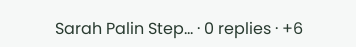Sarah Palin Step... · 0 replies · +6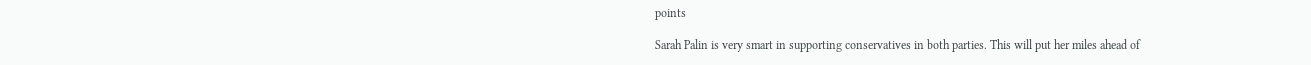points

Sarah Palin is very smart in supporting conservatives in both parties. This will put her miles ahead of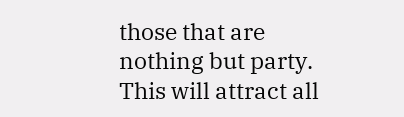those that are nothing but party. This will attract all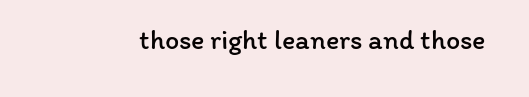those right leaners and those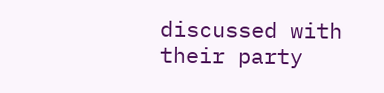discussed with their party